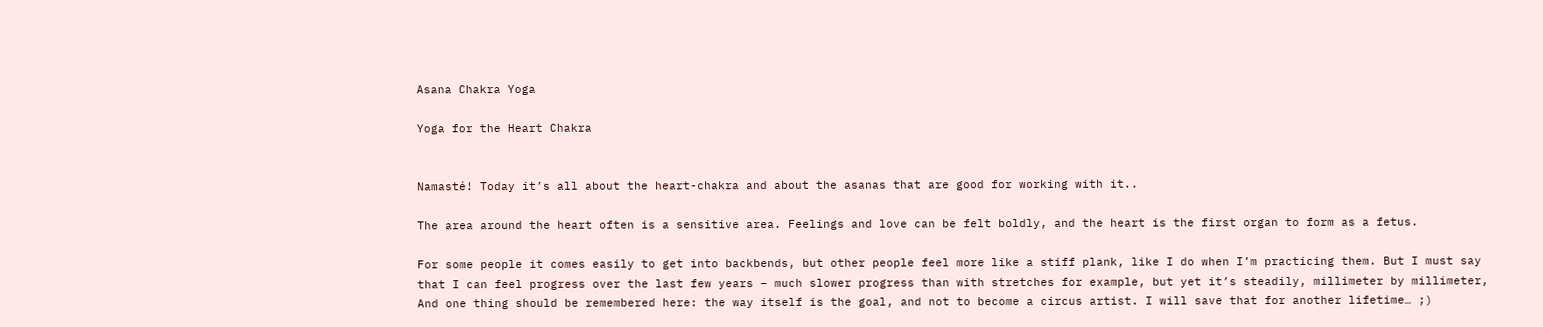Asana Chakra Yoga

Yoga for the Heart Chakra


Namasté! Today it’s all about the heart-chakra and about the asanas that are good for working with it..

The area around the heart often is a sensitive area. Feelings and love can be felt boldly, and the heart is the first organ to form as a fetus.

For some people it comes easily to get into backbends, but other people feel more like a stiff plank, like I do when I’m practicing them. But I must say that I can feel progress over the last few years – much slower progress than with stretches for example, but yet it’s steadily, millimeter by millimeter, And one thing should be remembered here: the way itself is the goal, and not to become a circus artist. I will save that for another lifetime… ;)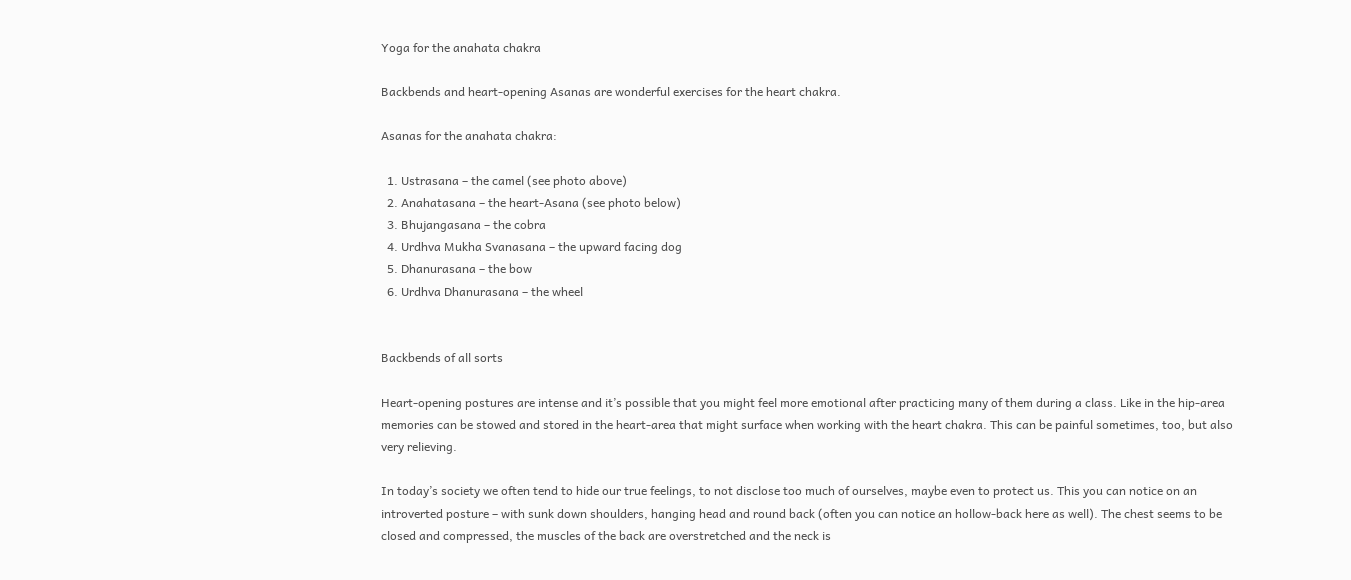Yoga for the anahata chakra

Backbends and heart-opening Asanas are wonderful exercises for the heart chakra.

Asanas for the anahata chakra:

  1. Ustrasana – the camel (see photo above)
  2. Anahatasana – the heart-Asana (see photo below)
  3. Bhujangasana – the cobra
  4. Urdhva Mukha Svanasana – the upward facing dog
  5. Dhanurasana – the bow
  6. Urdhva Dhanurasana – the wheel


Backbends of all sorts

Heart-opening postures are intense and it’s possible that you might feel more emotional after practicing many of them during a class. Like in the hip-area memories can be stowed and stored in the heart-area that might surface when working with the heart chakra. This can be painful sometimes, too, but also very relieving.

In today’s society we often tend to hide our true feelings, to not disclose too much of ourselves, maybe even to protect us. This you can notice on an introverted posture – with sunk down shoulders, hanging head and round back (often you can notice an hollow-back here as well). The chest seems to be closed and compressed, the muscles of the back are overstretched and the neck is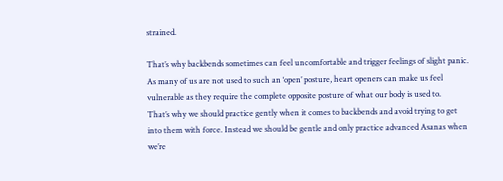strained.

That’s why backbends sometimes can feel uncomfortable and trigger feelings of slight panic. As many of us are not used to such an ‘open’ posture, heart openers can make us feel vulnerable as they require the complete opposite posture of what our body is used to.
That’s why we should practice gently when it comes to backbends and avoid trying to get into them with force. Instead we should be gentle and only practice advanced Asanas when we’re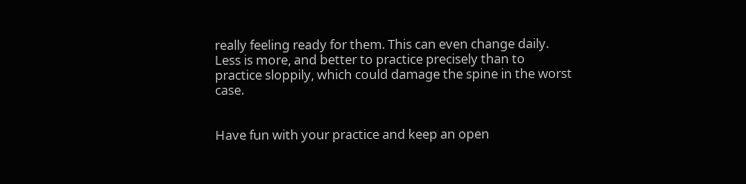really feeling ready for them. This can even change daily.
Less is more, and better to practice precisely than to practice sloppily, which could damage the spine in the worst case.


Have fun with your practice and keep an open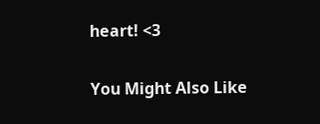heart! <3

You Might Also Like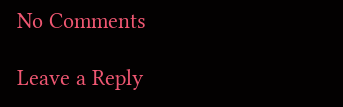No Comments

Leave a Reply